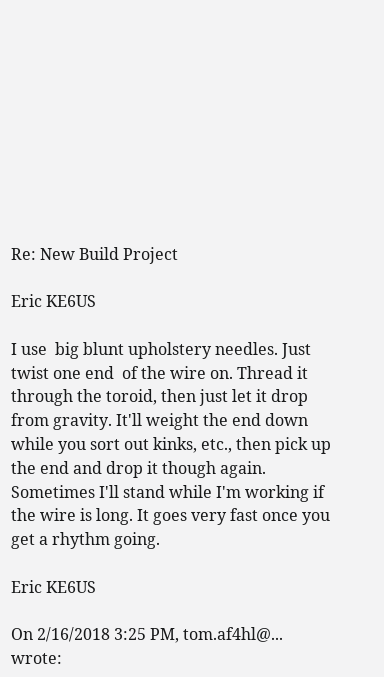Re: New Build Project

Eric KE6US

I use  big blunt upholstery needles. Just twist one end  of the wire on. Thread it through the toroid, then just let it drop from gravity. It'll weight the end down while you sort out kinks, etc., then pick up the end and drop it though again. Sometimes I'll stand while I'm working if the wire is long. It goes very fast once you get a rhythm going.

Eric KE6US

On 2/16/2018 3:25 PM, tom.af4hl@... wrote: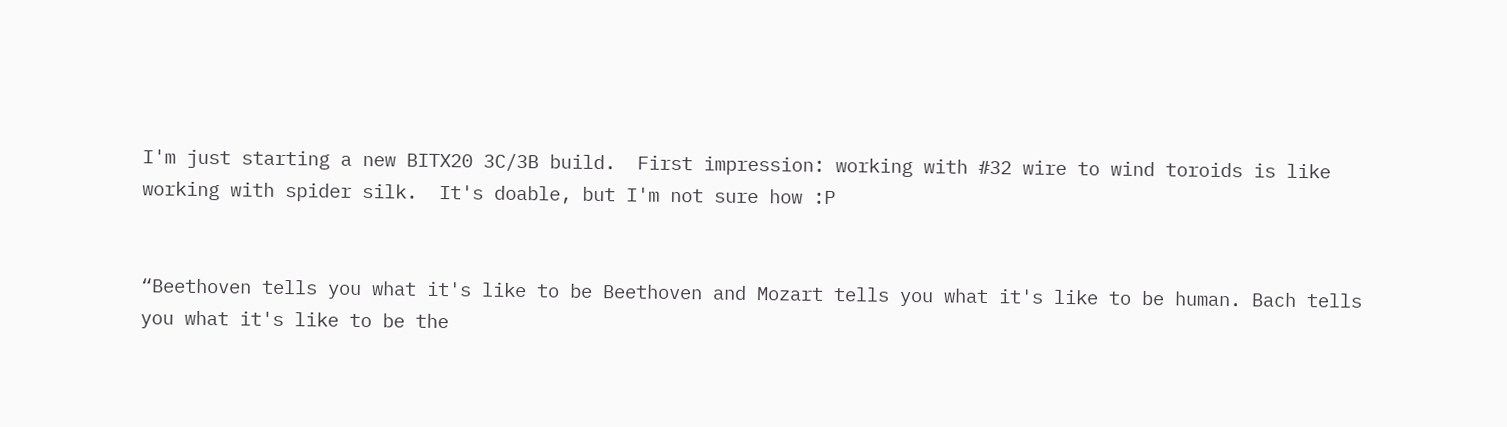I'm just starting a new BITX20 3C/3B build.  First impression: working with #32 wire to wind toroids is like working with spider silk.  It's doable, but I'm not sure how :P


“Beethoven tells you what it's like to be Beethoven and Mozart tells you what it's like to be human. Bach tells you what it's like to be the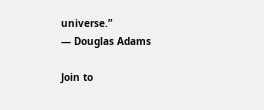universe.”
― Douglas Adams

Join to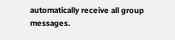automatically receive all group messages.